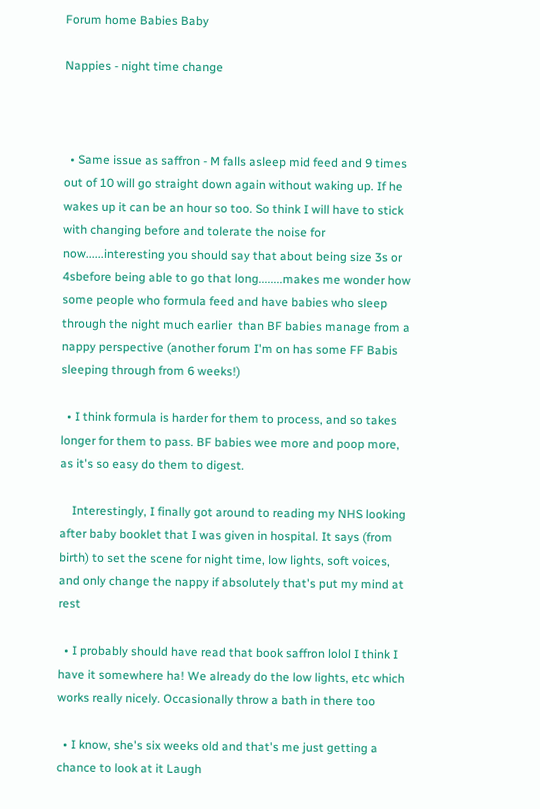Forum home Babies Baby

Nappies - night time change



  • Same issue as saffron - M falls asleep mid feed and 9 times out of 10 will go straight down again without waking up. If he wakes up it can be an hour so too. So think I will have to stick  with changing before and tolerate the noise for now......interesting you should say that about being size 3s or 4sbefore being able to go that long........makes me wonder how some people who formula feed and have babies who sleep through the night much earlier  than BF babies manage from a nappy perspective (another forum I'm on has some FF Babis sleeping through from 6 weeks!)

  • I think formula is harder for them to process, and so takes longer for them to pass. BF babies wee more and poop more, as it's so easy do them to digest.

    Interestingly, I finally got around to reading my NHS looking after baby booklet that I was given in hospital. It says (from birth) to set the scene for night time, low lights, soft voices, and only change the nappy if absolutely that's put my mind at rest

  • I probably should have read that book saffron lolol I think I have it somewhere ha! We already do the low lights, etc which works really nicely. Occasionally throw a bath in there too

  • I know, she's six weeks old and that's me just getting a chance to look at it Laugh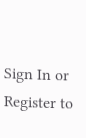Sign In or Register to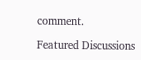comment.

Featured Discussions